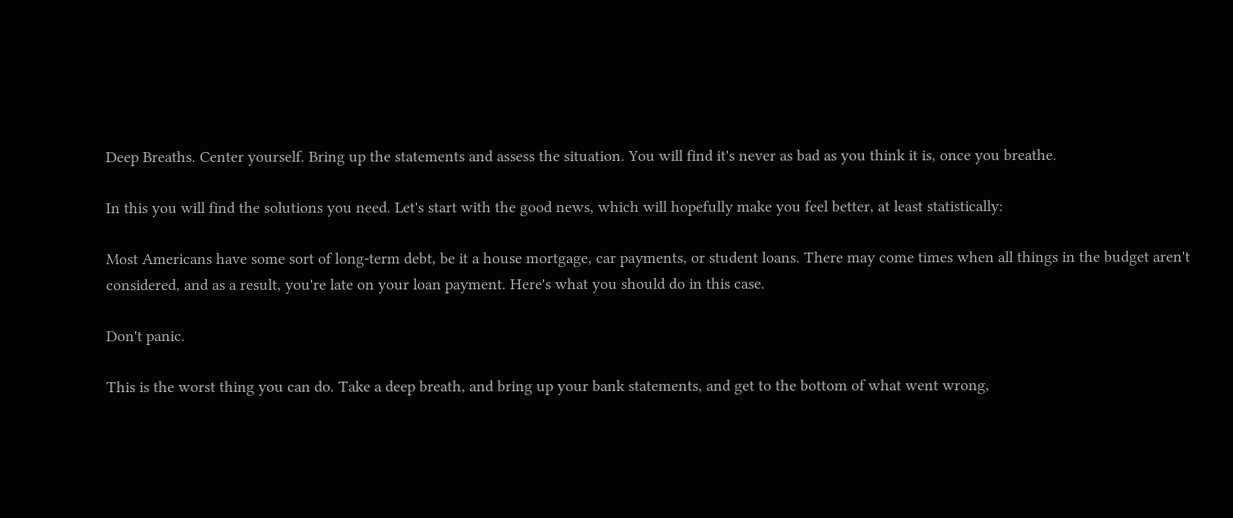Deep Breaths. Center yourself. Bring up the statements and assess the situation. You will find it's never as bad as you think it is, once you breathe.

In this you will find the solutions you need. Let's start with the good news, which will hopefully make you feel better, at least statistically:

Most Americans have some sort of long-term debt, be it a house mortgage, car payments, or student loans. There may come times when all things in the budget aren't considered, and as a result, you're late on your loan payment. Here's what you should do in this case.

Don't panic.

This is the worst thing you can do. Take a deep breath, and bring up your bank statements, and get to the bottom of what went wrong,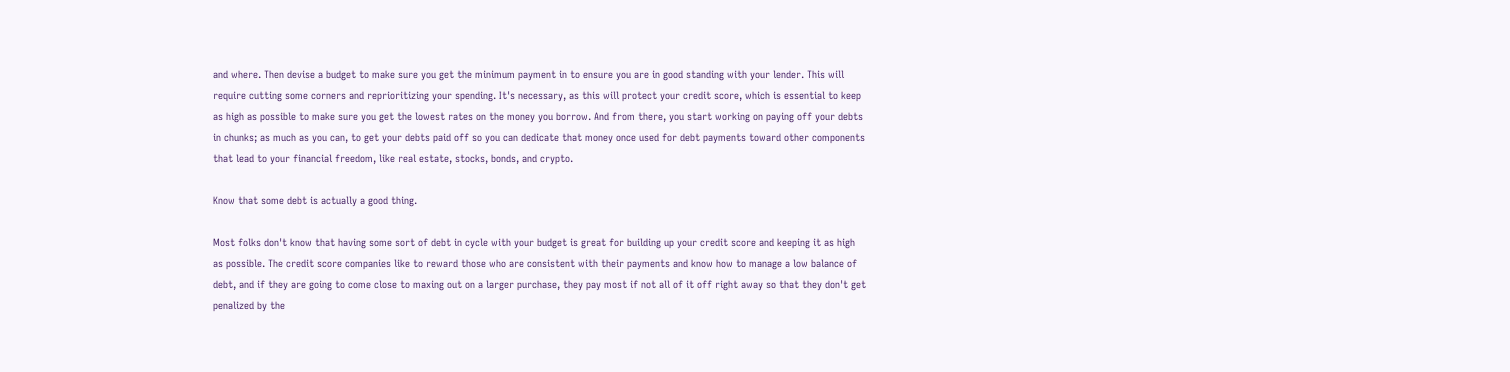and where. Then devise a budget to make sure you get the minimum payment in to ensure you are in good standing with your lender. This will require cutting some corners and reprioritizing your spending. It's necessary, as this will protect your credit score, which is essential to keep as high as possible to make sure you get the lowest rates on the money you borrow. And from there, you start working on paying off your debts in chunks; as much as you can, to get your debts paid off so you can dedicate that money once used for debt payments toward other components that lead to your financial freedom, like real estate, stocks, bonds, and crypto.

Know that some debt is actually a good thing.

Most folks don't know that having some sort of debt in cycle with your budget is great for building up your credit score and keeping it as high as possible. The credit score companies like to reward those who are consistent with their payments and know how to manage a low balance of debt, and if they are going to come close to maxing out on a larger purchase, they pay most if not all of it off right away so that they don't get penalized by the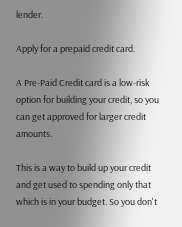lender.

Apply for a prepaid credit card.

A Pre-Paid Credit card is a low-risk option for building your credit, so you can get approved for larger credit amounts.

This is a way to build up your credit and get used to spending only that which is in your budget. So you don't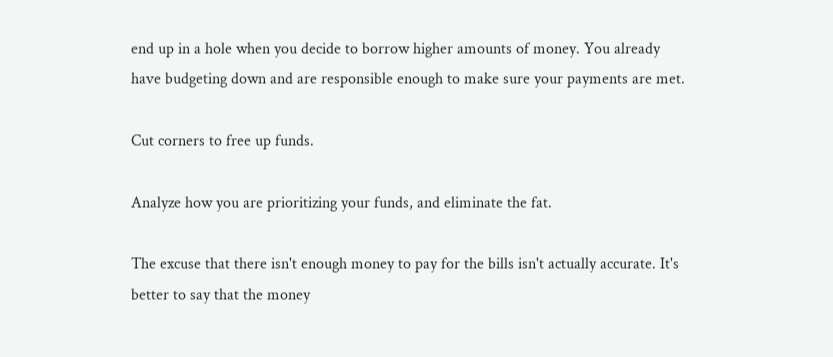end up in a hole when you decide to borrow higher amounts of money. You already have budgeting down and are responsible enough to make sure your payments are met.

Cut corners to free up funds.

Analyze how you are prioritizing your funds, and eliminate the fat.

The excuse that there isn't enough money to pay for the bills isn't actually accurate. It's better to say that the money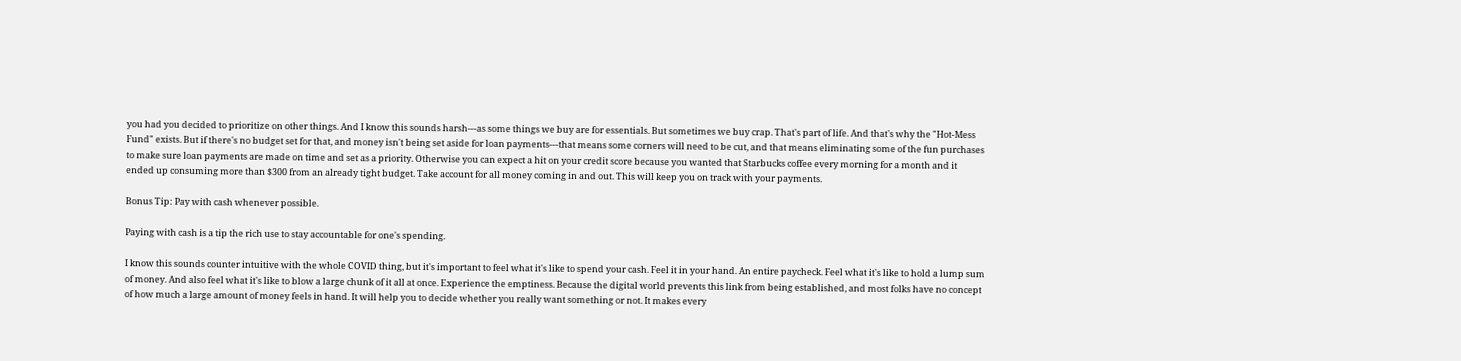you had you decided to prioritize on other things. And I know this sounds harsh---as some things we buy are for essentials. But sometimes we buy crap. That's part of life. And that's why the "Hot-Mess Fund" exists. But if there's no budget set for that, and money isn't being set aside for loan payments---that means some corners will need to be cut, and that means eliminating some of the fun purchases to make sure loan payments are made on time and set as a priority. Otherwise you can expect a hit on your credit score because you wanted that Starbucks coffee every morning for a month and it ended up consuming more than $300 from an already tight budget. Take account for all money coming in and out. This will keep you on track with your payments.

Bonus Tip: Pay with cash whenever possible.

Paying with cash is a tip the rich use to stay accountable for one's spending.

I know this sounds counter intuitive with the whole COVID thing, but it's important to feel what it's like to spend your cash. Feel it in your hand. An entire paycheck. Feel what it's like to hold a lump sum of money. And also feel what it's like to blow a large chunk of it all at once. Experience the emptiness. Because the digital world prevents this link from being established, and most folks have no concept of how much a large amount of money feels in hand. It will help you to decide whether you really want something or not. It makes every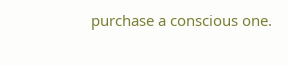purchase a conscious one.